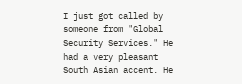I just got called by someone from "Global Security Services." He had a very pleasant South Asian accent. He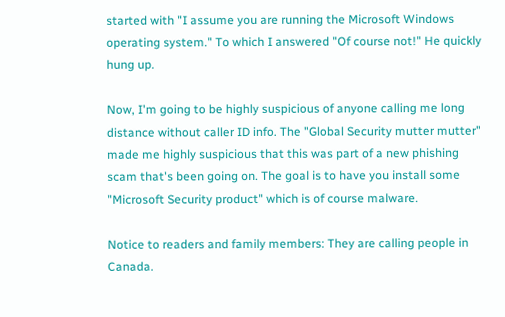started with "I assume you are running the Microsoft Windows operating system." To which I answered "Of course not!" He quickly hung up.

Now, I'm going to be highly suspicious of anyone calling me long distance without caller ID info. The "Global Security mutter mutter" made me highly suspicious that this was part of a new phishing scam that's been going on. The goal is to have you install some "Microsoft Security product" which is of course malware.

Notice to readers and family members: They are calling people in Canada.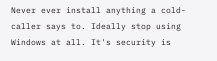Never ever install anything a cold-caller says to. Ideally stop using Windows at all. It's security is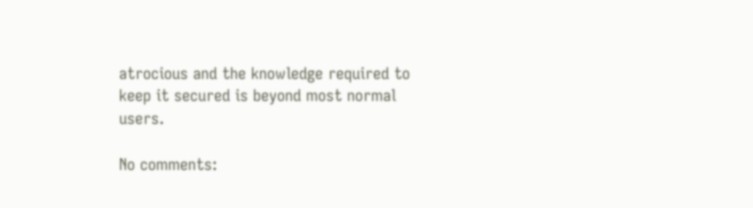atrocious and the knowledge required to keep it secured is beyond most normal users.

No comments: